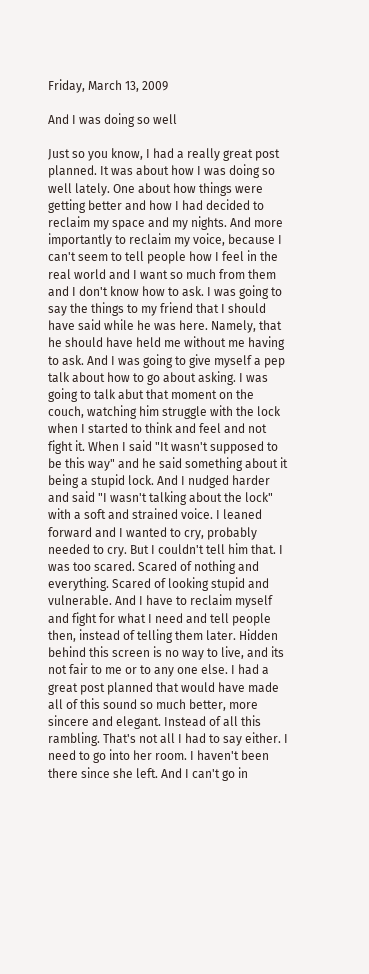Friday, March 13, 2009

And I was doing so well

Just so you know, I had a really great post planned. It was about how I was doing so well lately. One about how things were getting better and how I had decided to reclaim my space and my nights. And more importantly to reclaim my voice, because I can't seem to tell people how I feel in the real world and I want so much from them and I don't know how to ask. I was going to say the things to my friend that I should have said while he was here. Namely, that he should have held me without me having to ask. And I was going to give myself a pep talk about how to go about asking. I was going to talk abut that moment on the couch, watching him struggle with the lock when I started to think and feel and not fight it. When I said "It wasn't supposed to be this way" and he said something about it being a stupid lock. And I nudged harder and said "I wasn't talking about the lock" with a soft and strained voice. I leaned forward and I wanted to cry, probably needed to cry. But I couldn't tell him that. I was too scared. Scared of nothing and everything. Scared of looking stupid and vulnerable. And I have to reclaim myself and fight for what I need and tell people then, instead of telling them later. Hidden behind this screen is no way to live, and its not fair to me or to any one else. I had a great post planned that would have made all of this sound so much better, more sincere and elegant. Instead of all this rambling. That's not all I had to say either. I need to go into her room. I haven't been there since she left. And I can't go in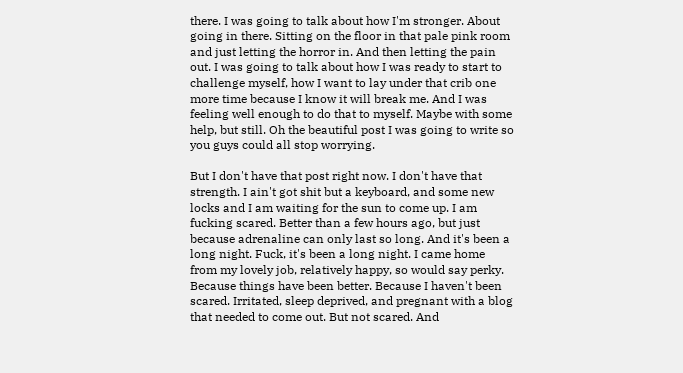there. I was going to talk about how I'm stronger. About going in there. Sitting on the floor in that pale pink room and just letting the horror in. And then letting the pain out. I was going to talk about how I was ready to start to challenge myself, how I want to lay under that crib one more time because I know it will break me. And I was feeling well enough to do that to myself. Maybe with some help, but still. Oh the beautiful post I was going to write so you guys could all stop worrying.

But I don't have that post right now. I don't have that strength. I ain't got shit but a keyboard, and some new locks and I am waiting for the sun to come up. I am fucking scared. Better than a few hours ago, but just because adrenaline can only last so long. And it's been a long night. Fuck, it's been a long night. I came home from my lovely job, relatively happy, so would say perky. Because things have been better. Because I haven't been scared. Irritated, sleep deprived, and pregnant with a blog that needed to come out. But not scared. And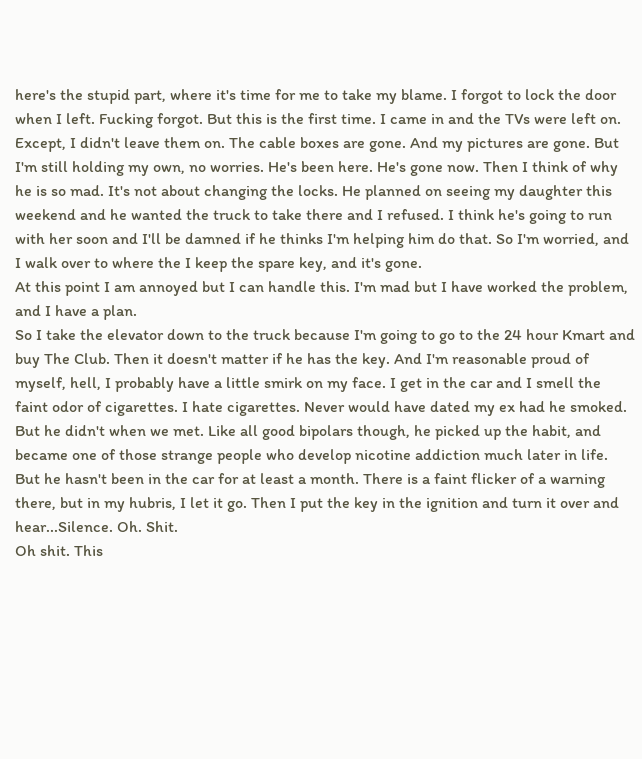here's the stupid part, where it's time for me to take my blame. I forgot to lock the door when I left. Fucking forgot. But this is the first time. I came in and the TVs were left on. Except, I didn't leave them on. The cable boxes are gone. And my pictures are gone. But I'm still holding my own, no worries. He's been here. He's gone now. Then I think of why he is so mad. It's not about changing the locks. He planned on seeing my daughter this weekend and he wanted the truck to take there and I refused. I think he's going to run with her soon and I'll be damned if he thinks I'm helping him do that. So I'm worried, and I walk over to where the I keep the spare key, and it's gone.
At this point I am annoyed but I can handle this. I'm mad but I have worked the problem, and I have a plan.
So I take the elevator down to the truck because I'm going to go to the 24 hour Kmart and buy The Club. Then it doesn't matter if he has the key. And I'm reasonable proud of myself, hell, I probably have a little smirk on my face. I get in the car and I smell the faint odor of cigarettes. I hate cigarettes. Never would have dated my ex had he smoked. But he didn't when we met. Like all good bipolars though, he picked up the habit, and became one of those strange people who develop nicotine addiction much later in life. But he hasn't been in the car for at least a month. There is a faint flicker of a warning there, but in my hubris, I let it go. Then I put the key in the ignition and turn it over and hear...Silence. Oh. Shit.
Oh shit. This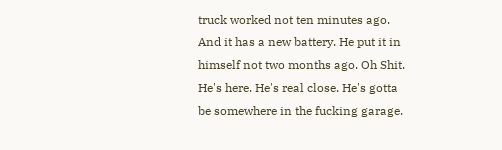truck worked not ten minutes ago. And it has a new battery. He put it in himself not two months ago. Oh Shit. He's here. He's real close. He's gotta be somewhere in the fucking garage.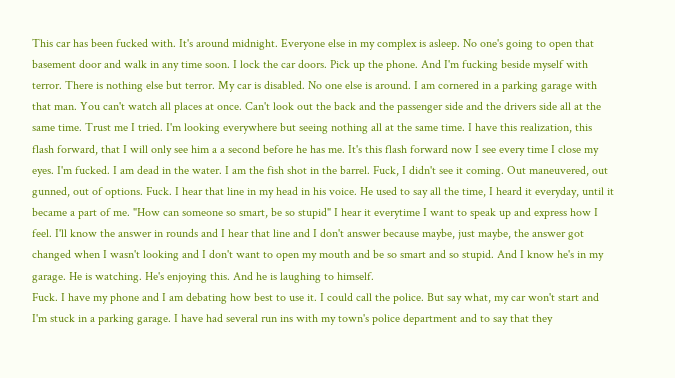This car has been fucked with. It's around midnight. Everyone else in my complex is asleep. No one's going to open that basement door and walk in any time soon. I lock the car doors. Pick up the phone. And I'm fucking beside myself with terror. There is nothing else but terror. My car is disabled. No one else is around. I am cornered in a parking garage with that man. You can't watch all places at once. Can't look out the back and the passenger side and the drivers side all at the same time. Trust me I tried. I'm looking everywhere but seeing nothing all at the same time. I have this realization, this flash forward, that I will only see him a a second before he has me. It's this flash forward now I see every time I close my eyes. I'm fucked. I am dead in the water. I am the fish shot in the barrel. Fuck, I didn't see it coming. Out maneuvered, out gunned, out of options. Fuck. I hear that line in my head in his voice. He used to say all the time, I heard it everyday, until it became a part of me. "How can someone so smart, be so stupid" I hear it everytime I want to speak up and express how I feel. I'll know the answer in rounds and I hear that line and I don't answer because maybe, just maybe, the answer got changed when I wasn't looking and I don't want to open my mouth and be so smart and so stupid. And I know he's in my garage. He is watching. He's enjoying this. And he is laughing to himself.
Fuck. I have my phone and I am debating how best to use it. I could call the police. But say what, my car won't start and I'm stuck in a parking garage. I have had several run ins with my town's police department and to say that they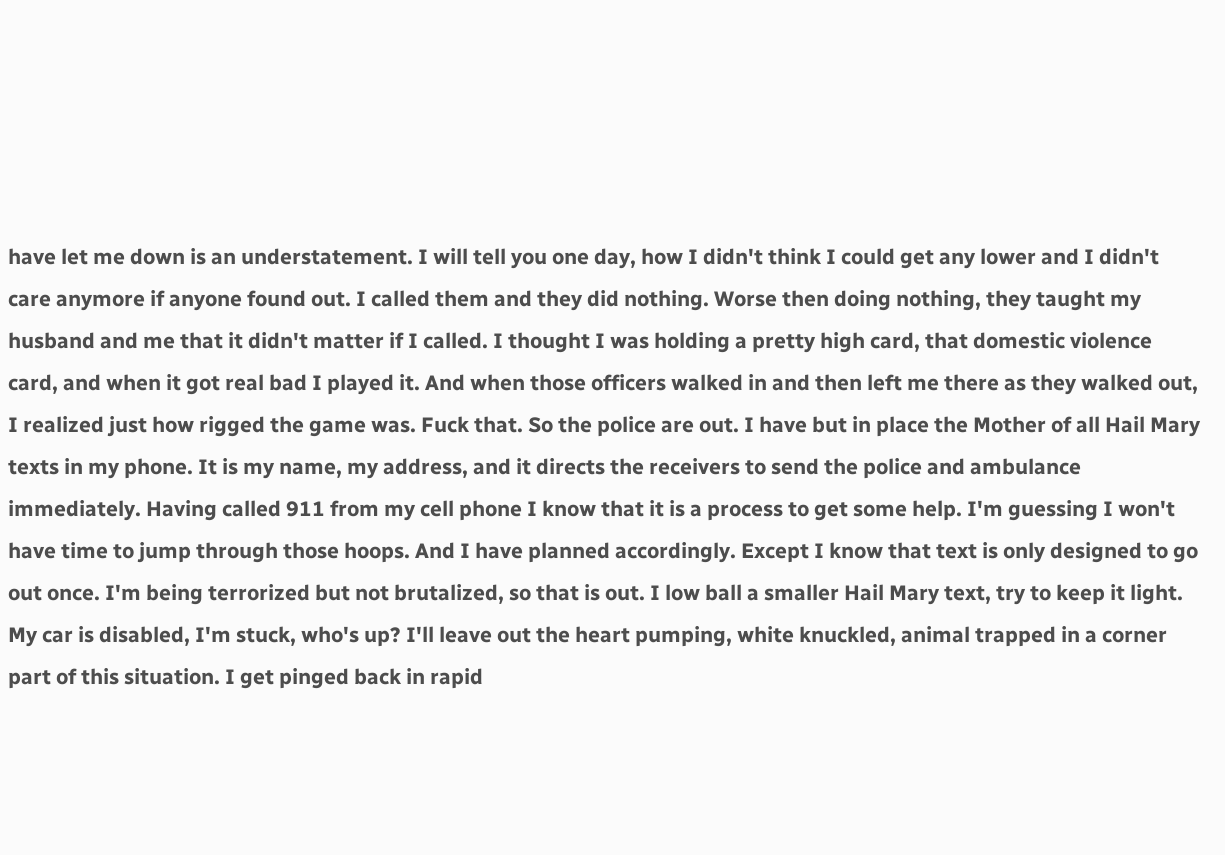have let me down is an understatement. I will tell you one day, how I didn't think I could get any lower and I didn't care anymore if anyone found out. I called them and they did nothing. Worse then doing nothing, they taught my husband and me that it didn't matter if I called. I thought I was holding a pretty high card, that domestic violence card, and when it got real bad I played it. And when those officers walked in and then left me there as they walked out, I realized just how rigged the game was. Fuck that. So the police are out. I have but in place the Mother of all Hail Mary texts in my phone. It is my name, my address, and it directs the receivers to send the police and ambulance immediately. Having called 911 from my cell phone I know that it is a process to get some help. I'm guessing I won't have time to jump through those hoops. And I have planned accordingly. Except I know that text is only designed to go out once. I'm being terrorized but not brutalized, so that is out. I low ball a smaller Hail Mary text, try to keep it light. My car is disabled, I'm stuck, who's up? I'll leave out the heart pumping, white knuckled, animal trapped in a corner part of this situation. I get pinged back in rapid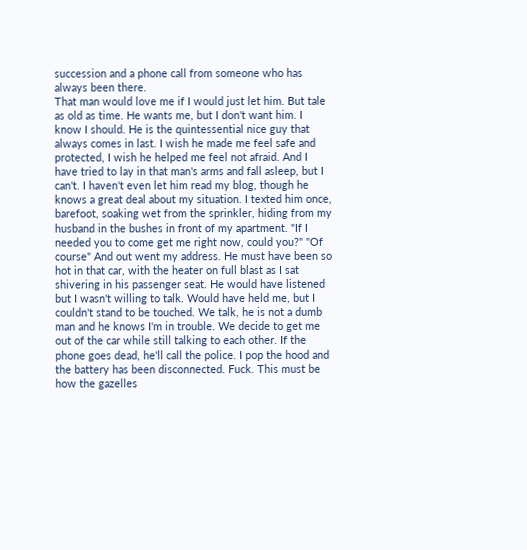succession and a phone call from someone who has always been there.
That man would love me if I would just let him. But tale as old as time. He wants me, but I don't want him. I know I should. He is the quintessential nice guy that always comes in last. I wish he made me feel safe and protected, I wish he helped me feel not afraid. And I have tried to lay in that man's arms and fall asleep, but I can't. I haven't even let him read my blog, though he knows a great deal about my situation. I texted him once, barefoot, soaking wet from the sprinkler, hiding from my husband in the bushes in front of my apartment. "If I needed you to come get me right now, could you?" "Of course" And out went my address. He must have been so hot in that car, with the heater on full blast as I sat shivering in his passenger seat. He would have listened but I wasn't willing to talk. Would have held me, but I couldn't stand to be touched. We talk, he is not a dumb man and he knows I'm in trouble. We decide to get me out of the car while still talking to each other. If the phone goes dead, he'll call the police. I pop the hood and the battery has been disconnected. Fuck. This must be how the gazelles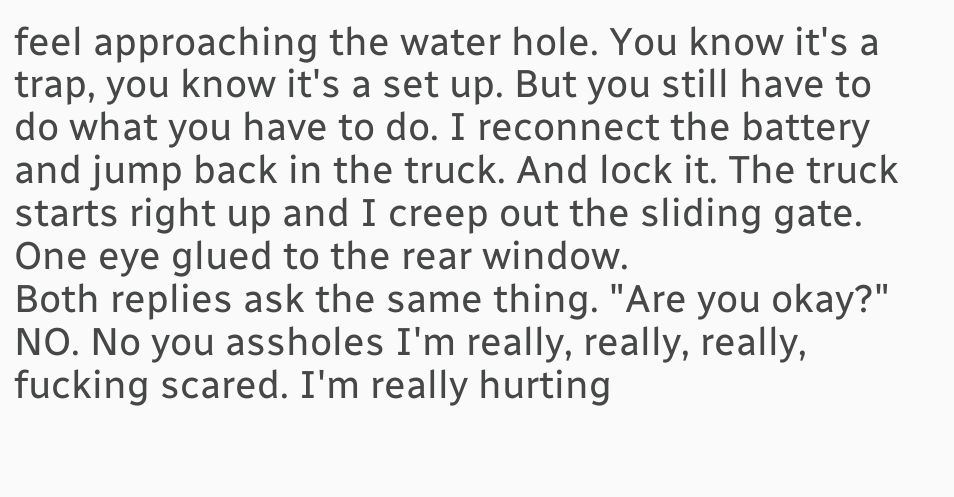feel approaching the water hole. You know it's a trap, you know it's a set up. But you still have to do what you have to do. I reconnect the battery and jump back in the truck. And lock it. The truck starts right up and I creep out the sliding gate. One eye glued to the rear window.
Both replies ask the same thing. "Are you okay?" NO. No you assholes I'm really, really, really, fucking scared. I'm really hurting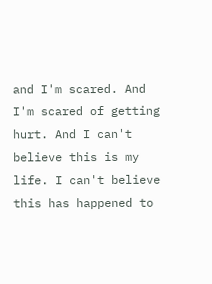and I'm scared. And I'm scared of getting hurt. And I can't believe this is my life. I can't believe this has happened to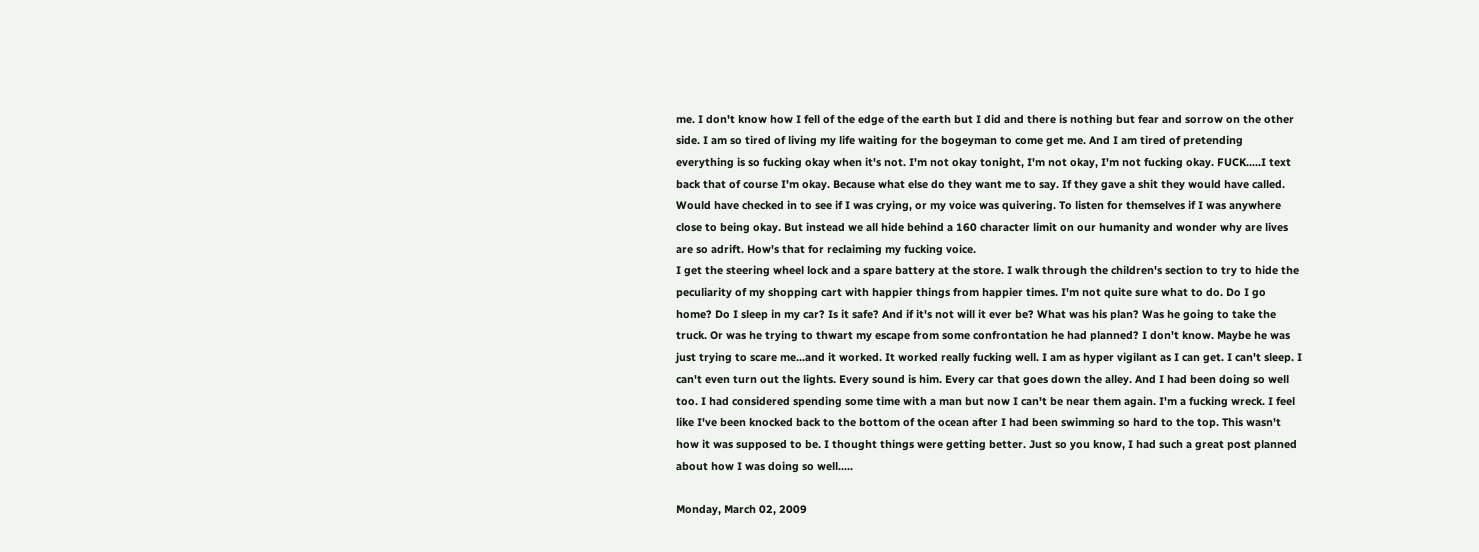me. I don't know how I fell of the edge of the earth but I did and there is nothing but fear and sorrow on the other side. I am so tired of living my life waiting for the bogeyman to come get me. And I am tired of pretending everything is so fucking okay when it's not. I'm not okay tonight, I'm not okay, I'm not fucking okay. FUCK.....I text back that of course I'm okay. Because what else do they want me to say. If they gave a shit they would have called. Would have checked in to see if I was crying, or my voice was quivering. To listen for themselves if I was anywhere close to being okay. But instead we all hide behind a 160 character limit on our humanity and wonder why are lives are so adrift. How's that for reclaiming my fucking voice.
I get the steering wheel lock and a spare battery at the store. I walk through the children's section to try to hide the peculiarity of my shopping cart with happier things from happier times. I'm not quite sure what to do. Do I go home? Do I sleep in my car? Is it safe? And if it's not will it ever be? What was his plan? Was he going to take the truck. Or was he trying to thwart my escape from some confrontation he had planned? I don't know. Maybe he was just trying to scare me...and it worked. It worked really fucking well. I am as hyper vigilant as I can get. I can't sleep. I can't even turn out the lights. Every sound is him. Every car that goes down the alley. And I had been doing so well too. I had considered spending some time with a man but now I can't be near them again. I'm a fucking wreck. I feel like I've been knocked back to the bottom of the ocean after I had been swimming so hard to the top. This wasn't how it was supposed to be. I thought things were getting better. Just so you know, I had such a great post planned about how I was doing so well.....

Monday, March 02, 2009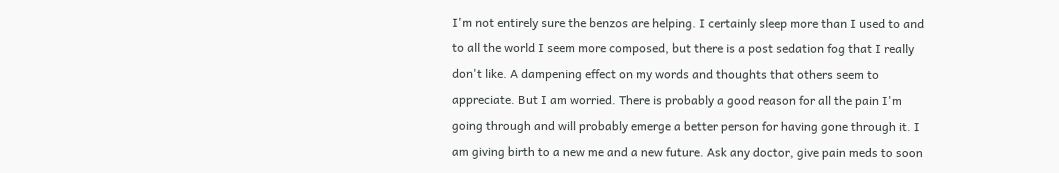I'm not entirely sure the benzos are helping. I certainly sleep more than I used to and to all the world I seem more composed, but there is a post sedation fog that I really don't like. A dampening effect on my words and thoughts that others seem to appreciate. But I am worried. There is probably a good reason for all the pain I'm going through and will probably emerge a better person for having gone through it. I am giving birth to a new me and a new future. Ask any doctor, give pain meds to soon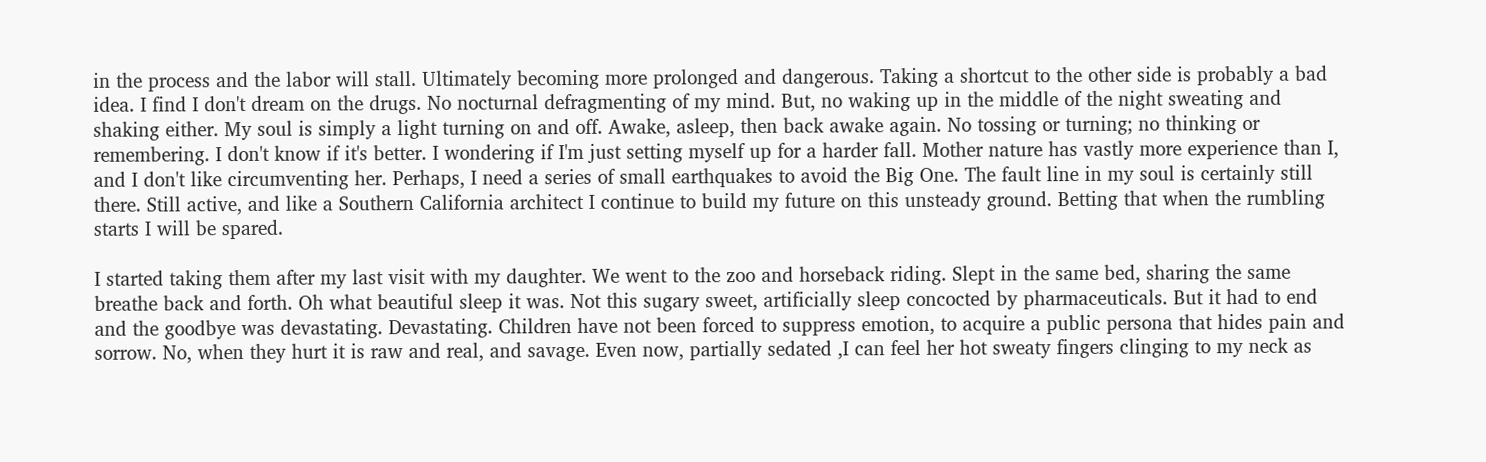in the process and the labor will stall. Ultimately becoming more prolonged and dangerous. Taking a shortcut to the other side is probably a bad idea. I find I don't dream on the drugs. No nocturnal defragmenting of my mind. But, no waking up in the middle of the night sweating and shaking either. My soul is simply a light turning on and off. Awake, asleep, then back awake again. No tossing or turning; no thinking or remembering. I don't know if it's better. I wondering if I'm just setting myself up for a harder fall. Mother nature has vastly more experience than I, and I don't like circumventing her. Perhaps, I need a series of small earthquakes to avoid the Big One. The fault line in my soul is certainly still there. Still active, and like a Southern California architect I continue to build my future on this unsteady ground. Betting that when the rumbling starts I will be spared.

I started taking them after my last visit with my daughter. We went to the zoo and horseback riding. Slept in the same bed, sharing the same breathe back and forth. Oh what beautiful sleep it was. Not this sugary sweet, artificially sleep concocted by pharmaceuticals. But it had to end and the goodbye was devastating. Devastating. Children have not been forced to suppress emotion, to acquire a public persona that hides pain and sorrow. No, when they hurt it is raw and real, and savage. Even now, partially sedated ,I can feel her hot sweaty fingers clinging to my neck as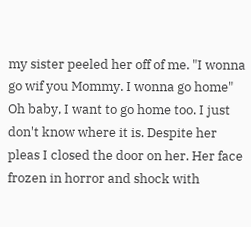my sister peeled her off of me. "I wonna go wif you Mommy. I wonna go home" Oh baby, I want to go home too. I just don't know where it is. Despite her pleas I closed the door on her. Her face frozen in horror and shock with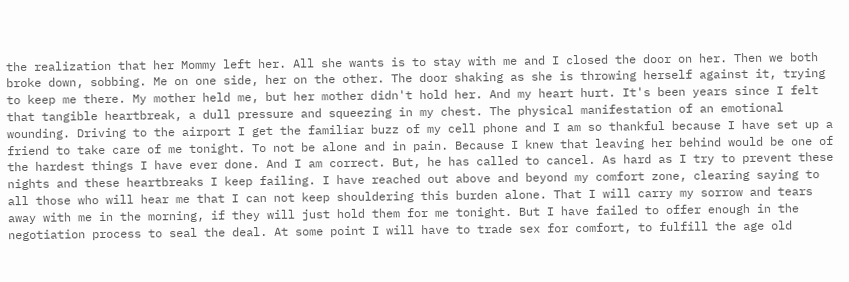the realization that her Mommy left her. All she wants is to stay with me and I closed the door on her. Then we both broke down, sobbing. Me on one side, her on the other. The door shaking as she is throwing herself against it, trying to keep me there. My mother held me, but her mother didn't hold her. And my heart hurt. It's been years since I felt that tangible heartbreak, a dull pressure and squeezing in my chest. The physical manifestation of an emotional wounding. Driving to the airport I get the familiar buzz of my cell phone and I am so thankful because I have set up a friend to take care of me tonight. To not be alone and in pain. Because I knew that leaving her behind would be one of the hardest things I have ever done. And I am correct. But, he has called to cancel. As hard as I try to prevent these nights and these heartbreaks I keep failing. I have reached out above and beyond my comfort zone, clearing saying to all those who will hear me that I can not keep shouldering this burden alone. That I will carry my sorrow and tears away with me in the morning, if they will just hold them for me tonight. But I have failed to offer enough in the negotiation process to seal the deal. At some point I will have to trade sex for comfort, to fulfill the age old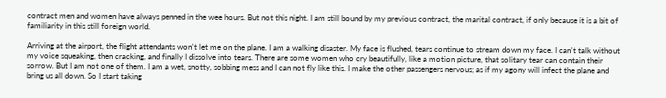contract men and women have always penned in the wee hours. But not this night. I am still bound by my previous contract, the marital contract, if only because it is a bit of familiarity in this still foreign world.

Arriving at the airport, the flight attendants won't let me on the plane. I am a walking disaster. My face is flushed, tears continue to stream down my face. I can't talk without my voice squeaking, then cracking, and finally I dissolve into tears. There are some women who cry beautifully, like a motion picture, that solitary tear can contain their sorrow. But I am not one of them. I am a wet, snotty, sobbing mess and I can not fly like this. I make the other passengers nervous; as if my agony will infect the plane and bring us all down. So I start taking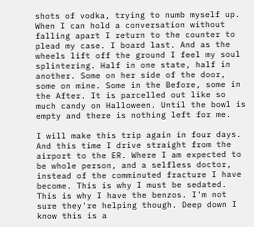shots of vodka, trying to numb myself up. When I can hold a conversation without falling apart I return to the counter to plead my case. I board last. And as the wheels lift off the ground I feel my soul splintering. Half in one state, half in another. Some on her side of the door, some on mine. Some in the Before, some in the After. It is parcelled out like so much candy on Halloween. Until the bowl is empty and there is nothing left for me.

I will make this trip again in four days. And this time I drive straight from the airport to the ER. Where I am expected to be whole person, and a selfless doctor, instead of the comminuted fracture I have become. This is why I must be sedated. This is why I have the benzos. I'm not sure they're helping though. Deep down I know this is a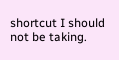shortcut I should not be taking.